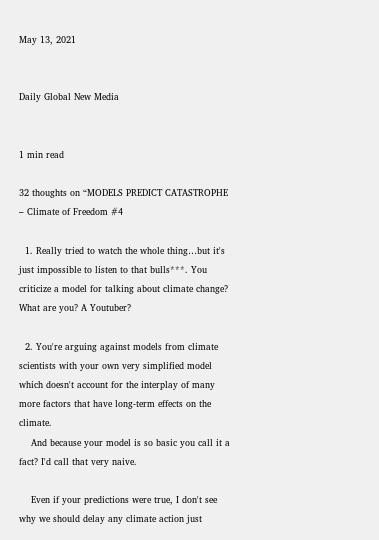May 13, 2021


Daily Global New Media


1 min read

32 thoughts on “MODELS PREDICT CATASTROPHE – Climate of Freedom #4

  1. Really tried to watch the whole thing…but it's just impossible to listen to that bulls***. You criticize a model for talking about climate change? What are you? A Youtuber?

  2. You're arguing against models from climate scientists with your own very simplified model which doesn't account for the interplay of many more factors that have long-term effects on the climate.
    And because your model is so basic you call it a fact? I'd call that very naive.

    Even if your predictions were true, I don't see why we should delay any climate action just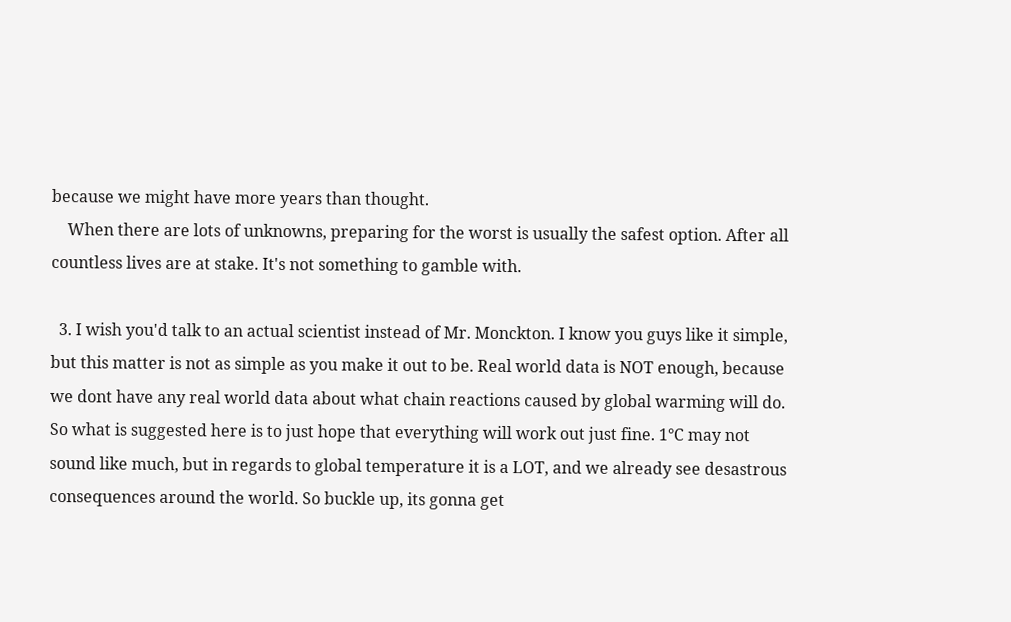because we might have more years than thought.
    When there are lots of unknowns, preparing for the worst is usually the safest option. After all countless lives are at stake. It's not something to gamble with.

  3. I wish you'd talk to an actual scientist instead of Mr. Monckton. I know you guys like it simple, but this matter is not as simple as you make it out to be. Real world data is NOT enough, because we dont have any real world data about what chain reactions caused by global warming will do. So what is suggested here is to just hope that everything will work out just fine. 1°C may not sound like much, but in regards to global temperature it is a LOT, and we already see desastrous consequences around the world. So buckle up, its gonna get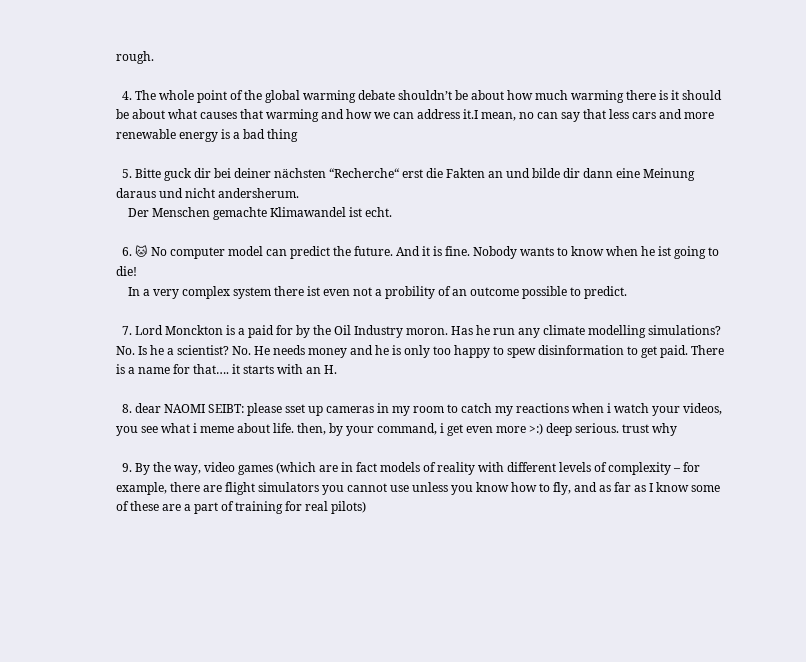rough.

  4. The whole point of the global warming debate shouldn’t be about how much warming there is it should be about what causes that warming and how we can address it.I mean, no can say that less cars and more renewable energy is a bad thing

  5. Bitte guck dir bei deiner nächsten “Recherche“ erst die Fakten an und bilde dir dann eine Meinung daraus und nicht andersherum.
    Der Menschen gemachte Klimawandel ist echt.

  6. 🐱 No computer model can predict the future. And it is fine. Nobody wants to know when he ist going to die!
    In a very complex system there ist even not a probility of an outcome possible to predict.

  7. Lord Monckton is a paid for by the Oil Industry moron. Has he run any climate modelling simulations? No. Is he a scientist? No. He needs money and he is only too happy to spew disinformation to get paid. There is a name for that…. it starts with an H.

  8. dear NAOMI SEIBT: please sset up cameras in my room to catch my reactions when i watch your videos, you see what i meme about life. then, by your command, i get even more >:) deep serious. trust why

  9. By the way, video games (which are in fact models of reality with different levels of complexity – for example, there are flight simulators you cannot use unless you know how to fly, and as far as I know some of these are a part of training for real pilots)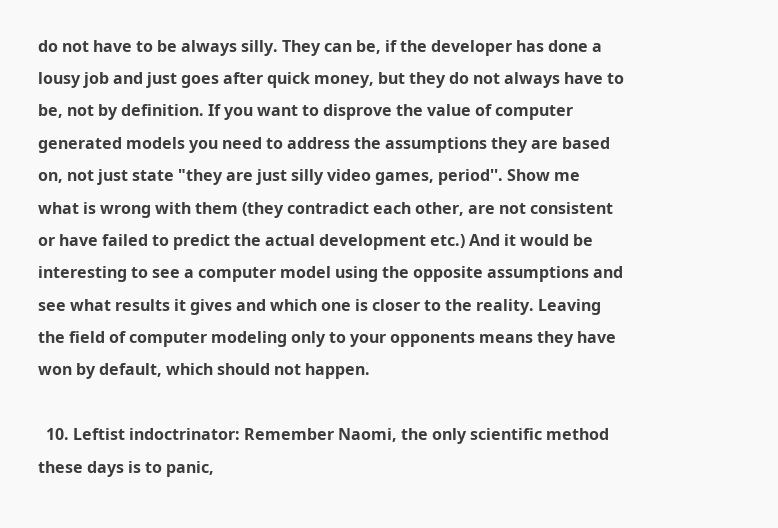do not have to be always silly. They can be, if the developer has done a lousy job and just goes after quick money, but they do not always have to be, not by definition. If you want to disprove the value of computer generated models you need to address the assumptions they are based on, not just state "they are just silly video games, period''. Show me what is wrong with them (they contradict each other, are not consistent or have failed to predict the actual development etc.) And it would be interesting to see a computer model using the opposite assumptions and see what results it gives and which one is closer to the reality. Leaving the field of computer modeling only to your opponents means they have won by default, which should not happen.

  10. Leftist indoctrinator: Remember Naomi, the only scientific method these days is to panic,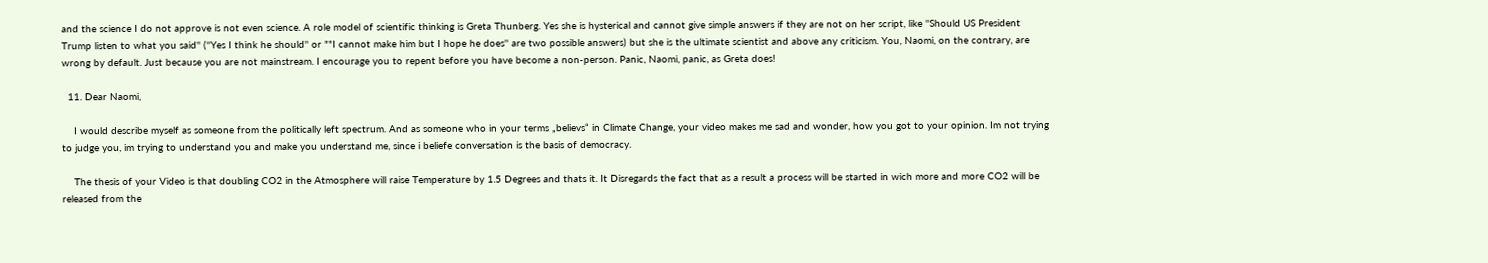and the science I do not approve is not even science. A role model of scientific thinking is Greta Thunberg. Yes she is hysterical and cannot give simple answers if they are not on her script, like ''Should US President Trump listen to what you said'' (''Yes I think he should'' or ""I cannot make him but I hope he does'' are two possible answers) but she is the ultimate scientist and above any criticism. You, Naomi, on the contrary, are wrong by default. Just because you are not mainstream. I encourage you to repent before you have become a non-person. Panic, Naomi, panic, as Greta does!

  11. Dear Naomi,

    I would describe myself as someone from the politically left spectrum. And as someone who in your terms „believs“ in Climate Change, your video makes me sad and wonder, how you got to your opinion. Im not trying to judge you, im trying to understand you and make you understand me, since i beliefe conversation is the basis of democracy.

    The thesis of your Video is that doubling CO2 in the Atmosphere will raise Temperature by 1.5 Degrees and thats it. It Disregards the fact that as a result a process will be started in wich more and more CO2 will be released from the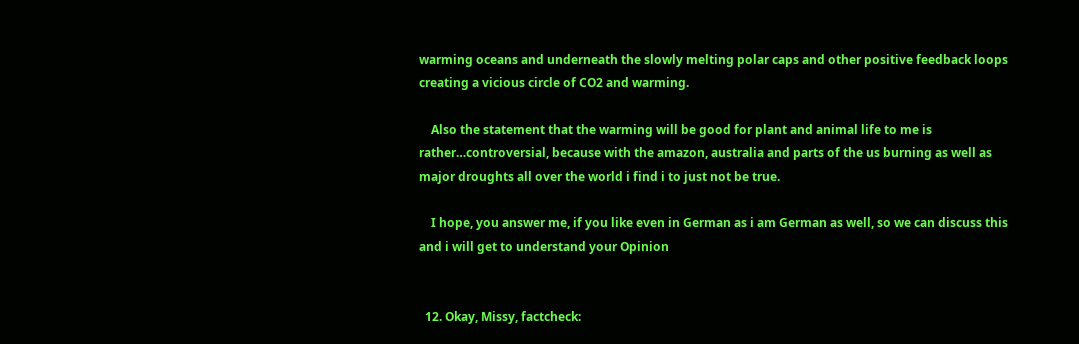warming oceans and underneath the slowly melting polar caps and other positive feedback loops creating a vicious circle of CO2 and warming.

    Also the statement that the warming will be good for plant and animal life to me is rather…controversial, because with the amazon, australia and parts of the us burning as well as major droughts all over the world i find i to just not be true.

    I hope, you answer me, if you like even in German as i am German as well, so we can discuss this and i will get to understand your Opinion


  12. Okay, Missy, factcheck: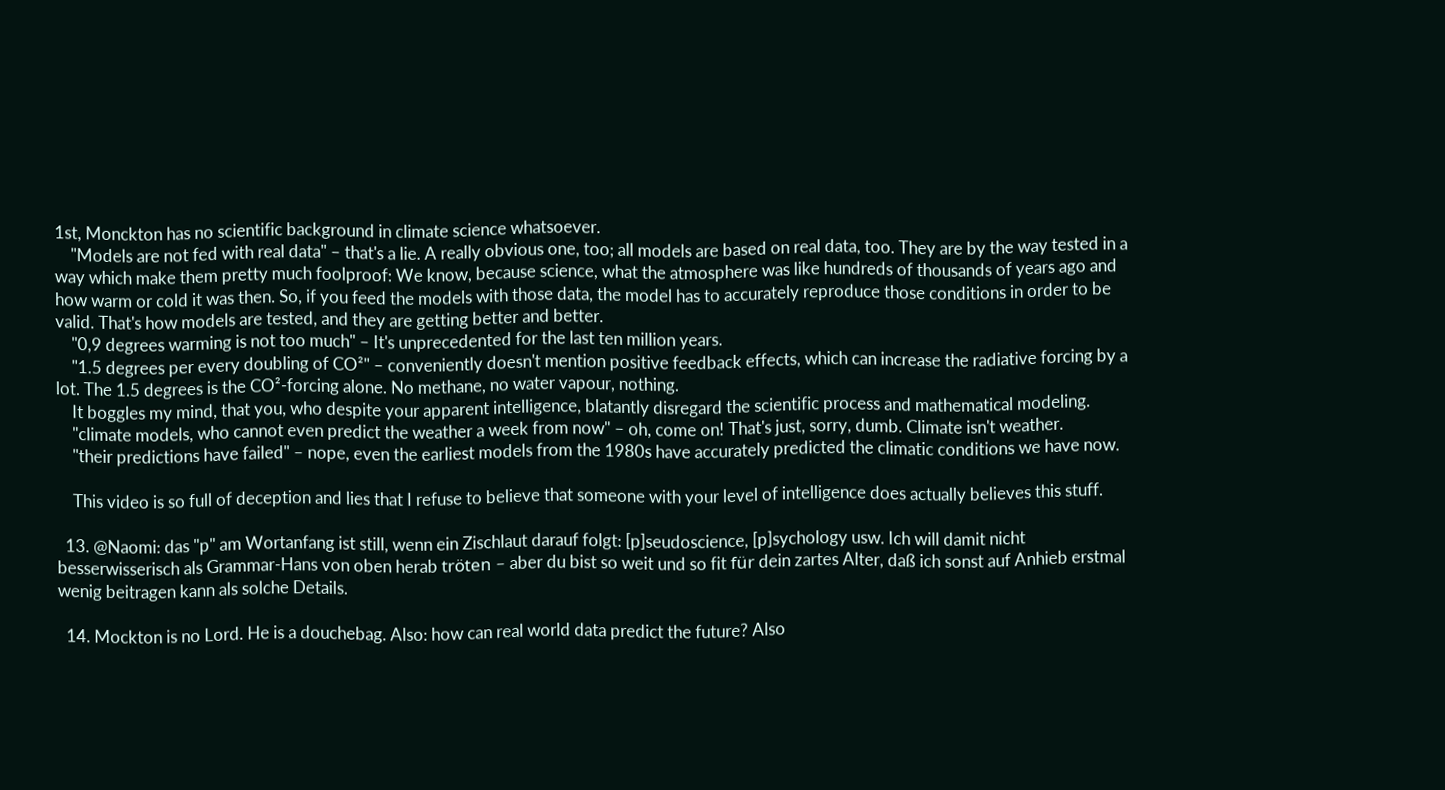1st, Monckton has no scientific background in climate science whatsoever.
    "Models are not fed with real data" – that's a lie. A really obvious one, too; all models are based on real data, too. They are by the way tested in a way which make them pretty much foolproof: We know, because science, what the atmosphere was like hundreds of thousands of years ago and how warm or cold it was then. So, if you feed the models with those data, the model has to accurately reproduce those conditions in order to be valid. That's how models are tested, and they are getting better and better.
    "0,9 degrees warming is not too much" – It's unprecedented for the last ten million years.
    "1.5 degrees per every doubling of CO²" – conveniently doesn't mention positive feedback effects, which can increase the radiative forcing by a lot. The 1.5 degrees is the CO²-forcing alone. No methane, no water vapour, nothing.
    It boggles my mind, that you, who despite your apparent intelligence, blatantly disregard the scientific process and mathematical modeling.
    "climate models, who cannot even predict the weather a week from now" – oh, come on! That's just, sorry, dumb. Climate isn't weather.
    "their predictions have failed" – nope, even the earliest models from the 1980s have accurately predicted the climatic conditions we have now.

    This video is so full of deception and lies that I refuse to believe that someone with your level of intelligence does actually believes this stuff.

  13. @Naomi: das "p" am Wortanfang ist still, wenn ein Zischlaut darauf folgt: [p]seudoscience, [p]sychology usw. Ich will damit nicht besserwisserisch als Grammar-Hans von oben herab tröten – aber du bist so weit und so fit für dein zartes Alter, daß ich sonst auf Anhieb erstmal wenig beitragen kann als solche Details.

  14. Mockton is no Lord. He is a douchebag. Also: how can real world data predict the future? Also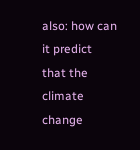also: how can it predict that the climate change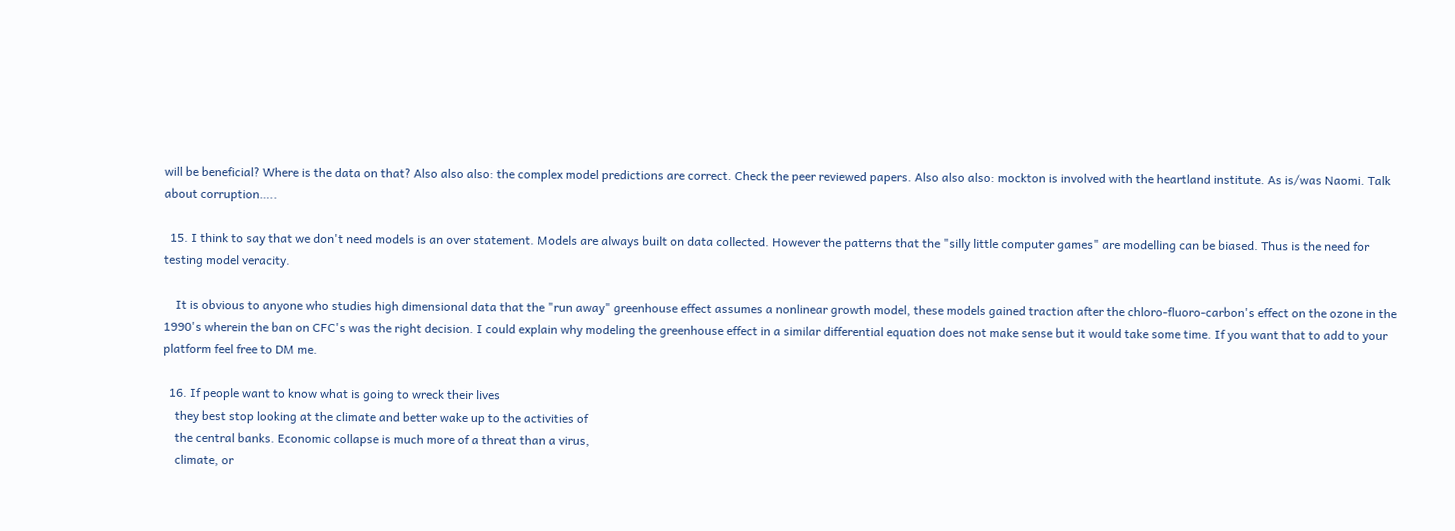will be beneficial? Where is the data on that? Also also also: the complex model predictions are correct. Check the peer reviewed papers. Also also also: mockton is involved with the heartland institute. As is/was Naomi. Talk about corruption…..

  15. I think to say that we don't need models is an over statement. Models are always built on data collected. However the patterns that the "silly little computer games" are modelling can be biased. Thus is the need for testing model veracity.

    It is obvious to anyone who studies high dimensional data that the "run away" greenhouse effect assumes a nonlinear growth model, these models gained traction after the chloro-fluoro-carbon's effect on the ozone in the 1990's wherein the ban on CFC's was the right decision. I could explain why modeling the greenhouse effect in a similar differential equation does not make sense but it would take some time. If you want that to add to your platform feel free to DM me.

  16. If people want to know what is going to wreck their lives
    they best stop looking at the climate and better wake up to the activities of
    the central banks. Economic collapse is much more of a threat than a virus,
    climate, or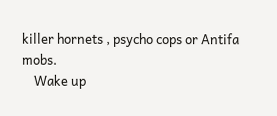killer hornets , psycho cops or Antifa mobs.
    Wake up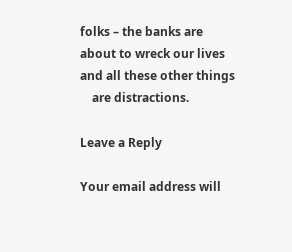folks – the banks are about to wreck our lives and all these other things
    are distractions.

Leave a Reply

Your email address will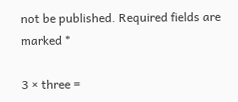not be published. Required fields are marked *

3 × three =